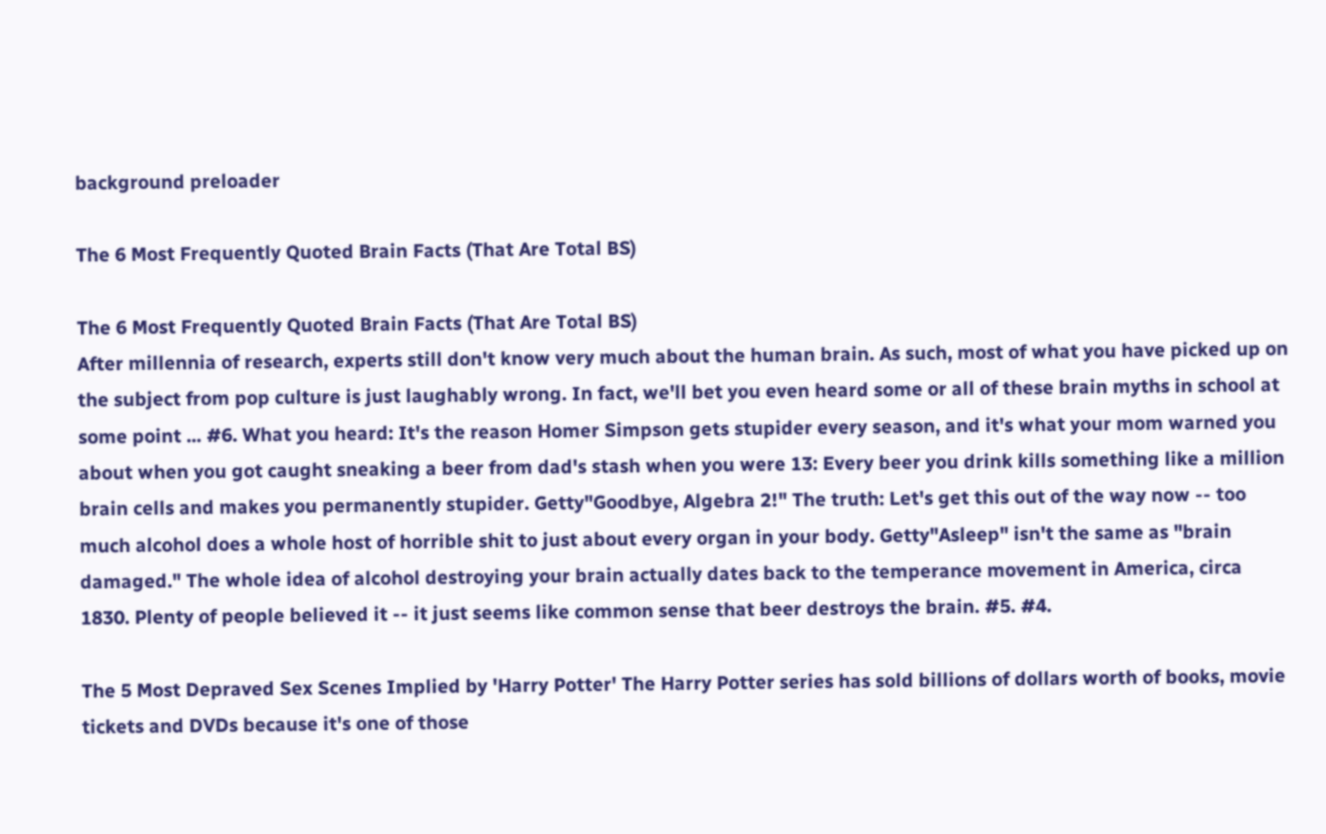background preloader

The 6 Most Frequently Quoted Brain Facts (That Are Total BS)

The 6 Most Frequently Quoted Brain Facts (That Are Total BS)
After millennia of research, experts still don't know very much about the human brain. As such, most of what you have picked up on the subject from pop culture is just laughably wrong. In fact, we'll bet you even heard some or all of these brain myths in school at some point ... #6. What you heard: It's the reason Homer Simpson gets stupider every season, and it's what your mom warned you about when you got caught sneaking a beer from dad's stash when you were 13: Every beer you drink kills something like a million brain cells and makes you permanently stupider. Getty"Goodbye, Algebra 2!" The truth: Let's get this out of the way now -- too much alcohol does a whole host of horrible shit to just about every organ in your body. Getty"Asleep" isn't the same as "brain damaged." The whole idea of alcohol destroying your brain actually dates back to the temperance movement in America, circa 1830. Plenty of people believed it -- it just seems like common sense that beer destroys the brain. #5. #4.

The 5 Most Depraved Sex Scenes Implied by 'Harry Potter' The Harry Potter series has sold billions of dollars worth of books, movie tickets and DVDs because it's one of those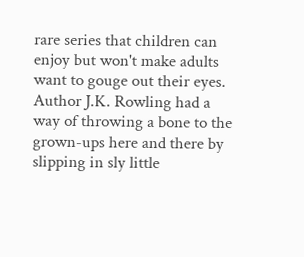rare series that children can enjoy but won't make adults want to gouge out their eyes. Author J.K. Rowling had a way of throwing a bone to the grown-ups here and there by slipping in sly little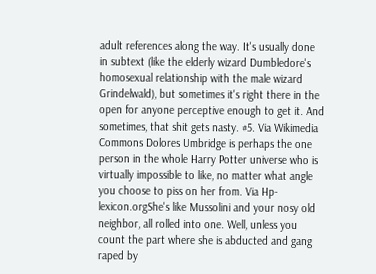adult references along the way. It's usually done in subtext (like the elderly wizard Dumbledore's homosexual relationship with the male wizard Grindelwald), but sometimes it's right there in the open for anyone perceptive enough to get it. And sometimes, that shit gets nasty. #5. Via Wikimedia Commons Dolores Umbridge is perhaps the one person in the whole Harry Potter universe who is virtually impossible to like, no matter what angle you choose to piss on her from. Via Hp-lexicon.orgShe's like Mussolini and your nosy old neighbor, all rolled into one. Well, unless you count the part where she is abducted and gang raped by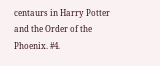centaurs in Harry Potter and the Order of the Phoenix. #4.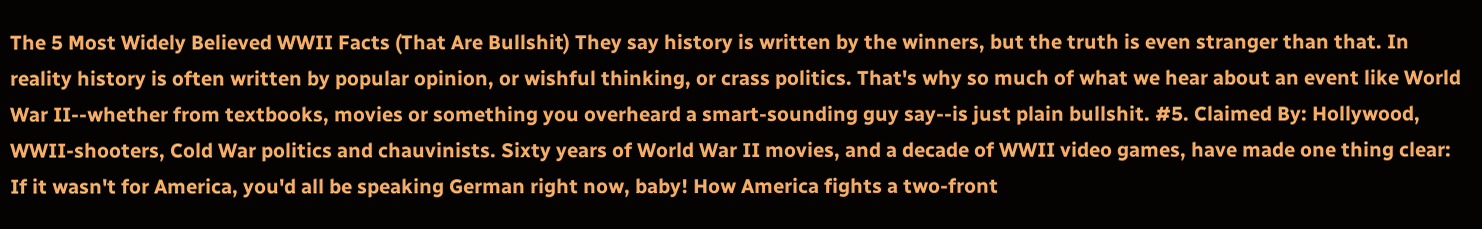The 5 Most Widely Believed WWII Facts (That Are Bullshit) They say history is written by the winners, but the truth is even stranger than that. In reality history is often written by popular opinion, or wishful thinking, or crass politics. That's why so much of what we hear about an event like World War II--whether from textbooks, movies or something you overheard a smart-sounding guy say--is just plain bullshit. #5. Claimed By: Hollywood, WWII-shooters, Cold War politics and chauvinists. Sixty years of World War II movies, and a decade of WWII video games, have made one thing clear: If it wasn't for America, you'd all be speaking German right now, baby! How America fights a two-front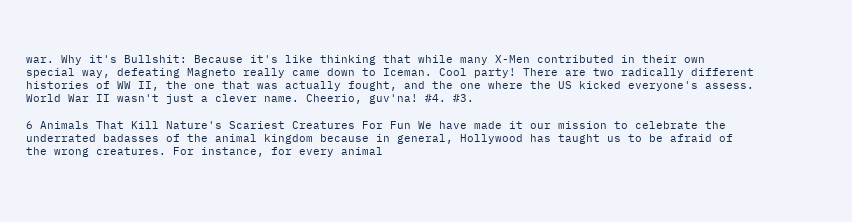war. Why it's Bullshit: Because it's like thinking that while many X-Men contributed in their own special way, defeating Magneto really came down to Iceman. Cool party! There are two radically different histories of WW II, the one that was actually fought, and the one where the US kicked everyone's assess. World War II wasn't just a clever name. Cheerio, guv'na! #4. #3.

6 Animals That Kill Nature's Scariest Creatures For Fun We have made it our mission to celebrate the underrated badasses of the animal kingdom because in general, Hollywood has taught us to be afraid of the wrong creatures. For instance, for every animal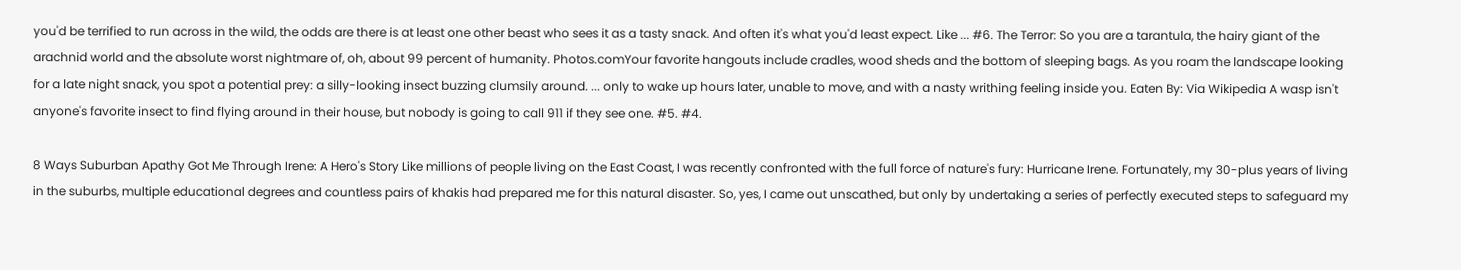you'd be terrified to run across in the wild, the odds are there is at least one other beast who sees it as a tasty snack. And often it's what you'd least expect. Like ... #6. The Terror: So you are a tarantula, the hairy giant of the arachnid world and the absolute worst nightmare of, oh, about 99 percent of humanity. Photos.comYour favorite hangouts include cradles, wood sheds and the bottom of sleeping bags. As you roam the landscape looking for a late night snack, you spot a potential prey: a silly-looking insect buzzing clumsily around. ... only to wake up hours later, unable to move, and with a nasty writhing feeling inside you. Eaten By: Via Wikipedia A wasp isn't anyone's favorite insect to find flying around in their house, but nobody is going to call 911 if they see one. #5. #4.

8 Ways Suburban Apathy Got Me Through Irene: A Hero's Story Like millions of people living on the East Coast, I was recently confronted with the full force of nature's fury: Hurricane Irene. Fortunately, my 30-plus years of living in the suburbs, multiple educational degrees and countless pairs of khakis had prepared me for this natural disaster. So, yes, I came out unscathed, but only by undertaking a series of perfectly executed steps to safeguard my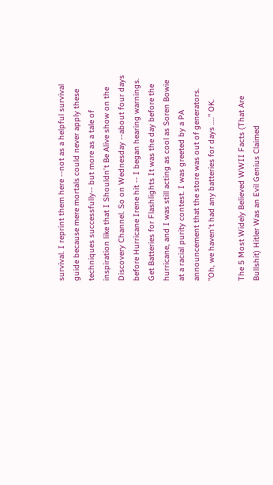survival. I reprint them here --not as a helpful survival guide because mere mortals could never apply these techniques successfully-- but more as a tale of inspiration like that I Shouldn't Be Alive show on the Discovery Channel. So on Wednesday --about four days before Hurricane Irene hit -- I began hearing warnings. Get Batteries for Flashlights It was the day before the hurricane, and I was still acting as cool as Soren Bowie at a racial purity contest. I was greeted by a PA announcement that the store was out of generators. "Oh, we haven't had any batteries for days ...." OK.

The 5 Most Widely Believed WWII Facts (That Are Bullshit) Hitler Was an Evil Genius Claimed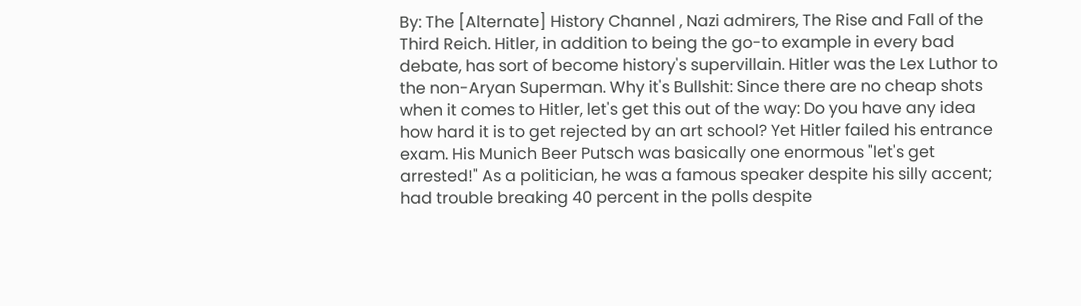By: The [Alternate] History Channel , Nazi admirers, The Rise and Fall of the Third Reich. Hitler, in addition to being the go-to example in every bad debate, has sort of become history's supervillain. Hitler was the Lex Luthor to the non-Aryan Superman. Why it's Bullshit: Since there are no cheap shots when it comes to Hitler, let's get this out of the way: Do you have any idea how hard it is to get rejected by an art school? Yet Hitler failed his entrance exam. His Munich Beer Putsch was basically one enormous "let's get arrested!" As a politician, he was a famous speaker despite his silly accent; had trouble breaking 40 percent in the polls despite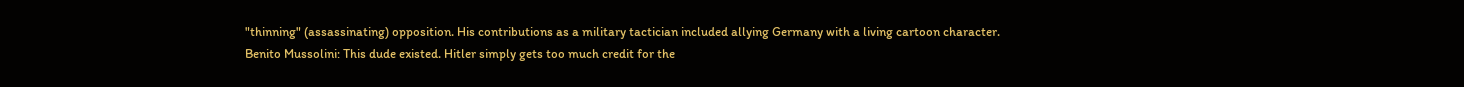"thinning" (assassinating) opposition. His contributions as a military tactician included allying Germany with a living cartoon character. Benito Mussolini: This dude existed. Hitler simply gets too much credit for the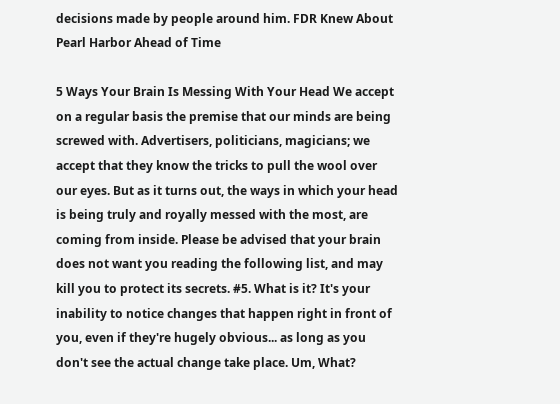decisions made by people around him. FDR Knew About Pearl Harbor Ahead of Time

5 Ways Your Brain Is Messing With Your Head We accept on a regular basis the premise that our minds are being screwed with. Advertisers, politicians, magicians; we accept that they know the tricks to pull the wool over our eyes. But as it turns out, the ways in which your head is being truly and royally messed with the most, are coming from inside. Please be advised that your brain does not want you reading the following list, and may kill you to protect its secrets. #5. What is it? It's your inability to notice changes that happen right in front of you, even if they're hugely obvious... as long as you don't see the actual change take place. Um, What?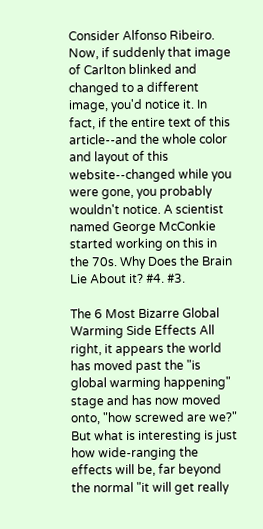Consider Alfonso Ribeiro. Now, if suddenly that image of Carlton blinked and changed to a different image, you'd notice it. In fact, if the entire text of this article--and the whole color and layout of this website--changed while you were gone, you probably wouldn't notice. A scientist named George McConkie started working on this in the 70s. Why Does the Brain Lie About it? #4. #3.

The 6 Most Bizarre Global Warming Side Effects All right, it appears the world has moved past the "is global warming happening" stage and has now moved onto, "how screwed are we?" But what is interesting is just how wide-ranging the effects will be, far beyond the normal "it will get really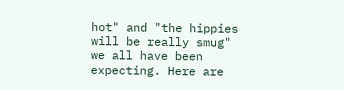hot" and "the hippies will be really smug" we all have been expecting. Here are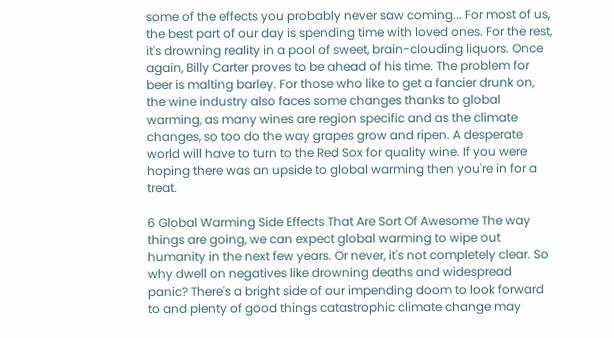some of the effects you probably never saw coming... For most of us, the best part of our day is spending time with loved ones. For the rest, it's drowning reality in a pool of sweet, brain-clouding liquors. Once again, Billy Carter proves to be ahead of his time. The problem for beer is malting barley. For those who like to get a fancier drunk on, the wine industry also faces some changes thanks to global warming, as many wines are region specific and as the climate changes, so too do the way grapes grow and ripen. A desperate world will have to turn to the Red Sox for quality wine. If you were hoping there was an upside to global warming then you're in for a treat.

6 Global Warming Side Effects That Are Sort Of Awesome The way things are going, we can expect global warming to wipe out humanity in the next few years. Or never, it's not completely clear. So why dwell on negatives like drowning deaths and widespread panic? There's a bright side of our impending doom to look forward to and plenty of good things catastrophic climate change may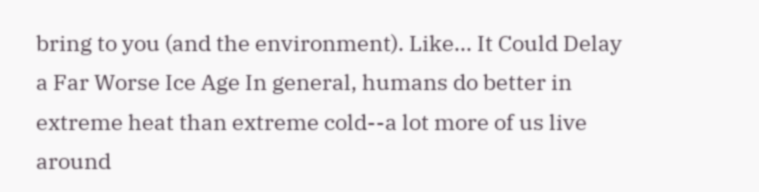bring to you (and the environment). Like... It Could Delay a Far Worse Ice Age In general, humans do better in extreme heat than extreme cold--a lot more of us live around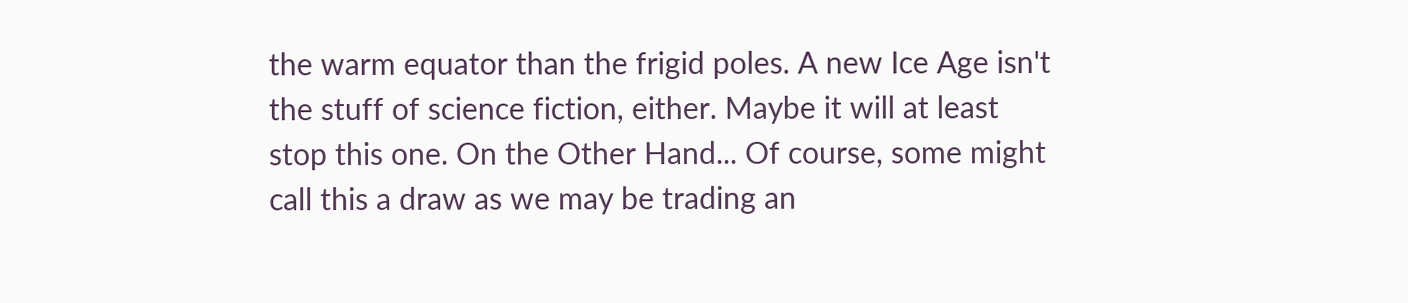the warm equator than the frigid poles. A new Ice Age isn't the stuff of science fiction, either. Maybe it will at least stop this one. On the Other Hand... Of course, some might call this a draw as we may be trading an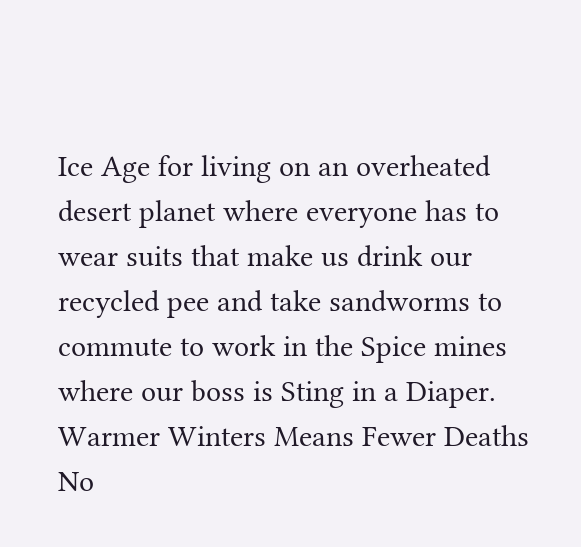Ice Age for living on an overheated desert planet where everyone has to wear suits that make us drink our recycled pee and take sandworms to commute to work in the Spice mines where our boss is Sting in a Diaper. Warmer Winters Means Fewer Deaths No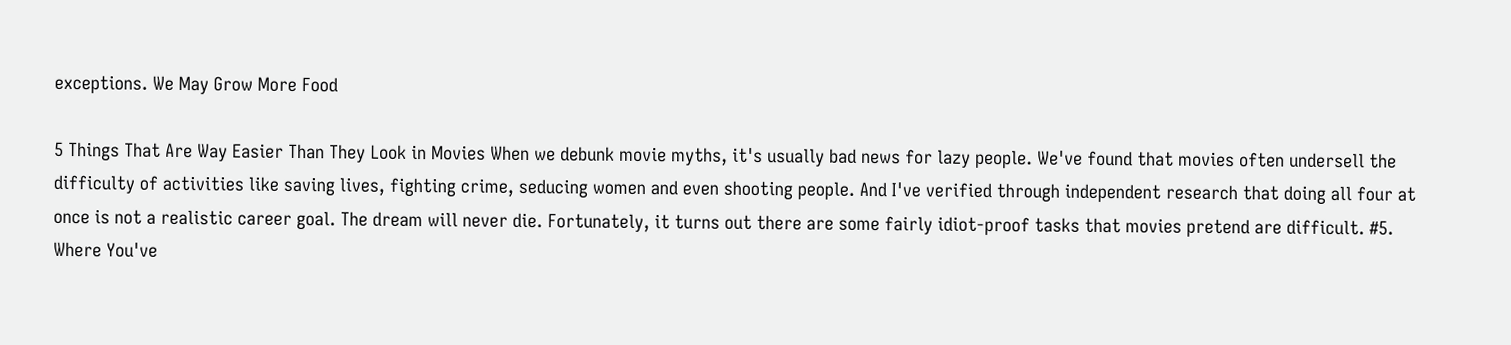exceptions. We May Grow More Food

5 Things That Are Way Easier Than They Look in Movies When we debunk movie myths, it's usually bad news for lazy people. We've found that movies often undersell the difficulty of activities like saving lives, fighting crime, seducing women and even shooting people. And I've verified through independent research that doing all four at once is not a realistic career goal. The dream will never die. Fortunately, it turns out there are some fairly idiot-proof tasks that movies pretend are difficult. #5. Where You've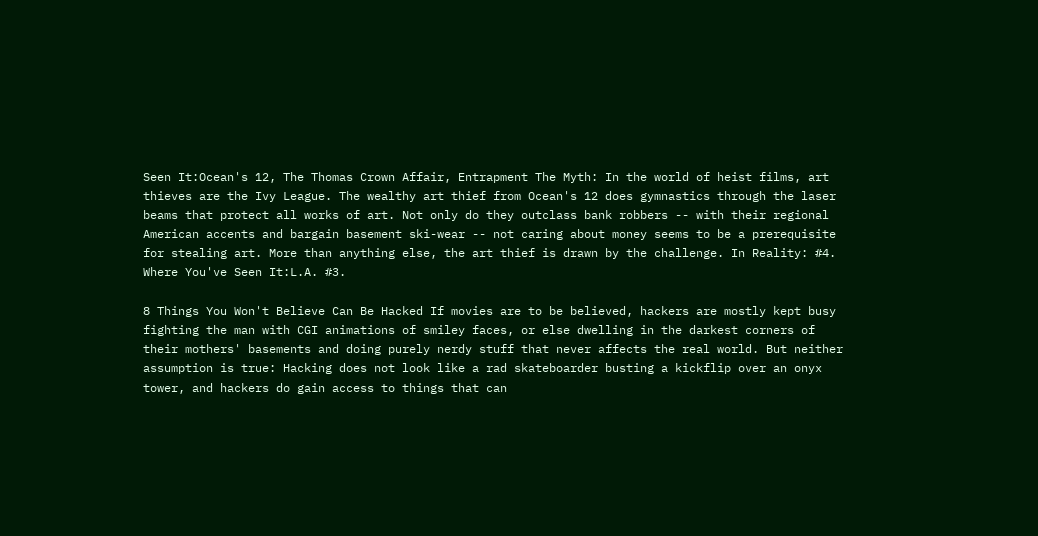Seen It:Ocean's 12, The Thomas Crown Affair, Entrapment The Myth: In the world of heist films, art thieves are the Ivy League. The wealthy art thief from Ocean's 12 does gymnastics through the laser beams that protect all works of art. Not only do they outclass bank robbers -- with their regional American accents and bargain basement ski-wear -- not caring about money seems to be a prerequisite for stealing art. More than anything else, the art thief is drawn by the challenge. In Reality: #4. Where You've Seen It:L.A. #3.

8 Things You Won't Believe Can Be Hacked If movies are to be believed, hackers are mostly kept busy fighting the man with CGI animations of smiley faces, or else dwelling in the darkest corners of their mothers' basements and doing purely nerdy stuff that never affects the real world. But neither assumption is true: Hacking does not look like a rad skateboarder busting a kickflip over an onyx tower, and hackers do gain access to things that can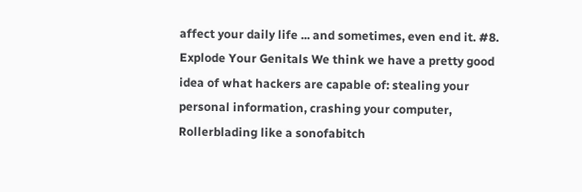affect your daily life ... and sometimes, even end it. #8. Explode Your Genitals We think we have a pretty good idea of what hackers are capable of: stealing your personal information, crashing your computer, Rollerblading like a sonofabitch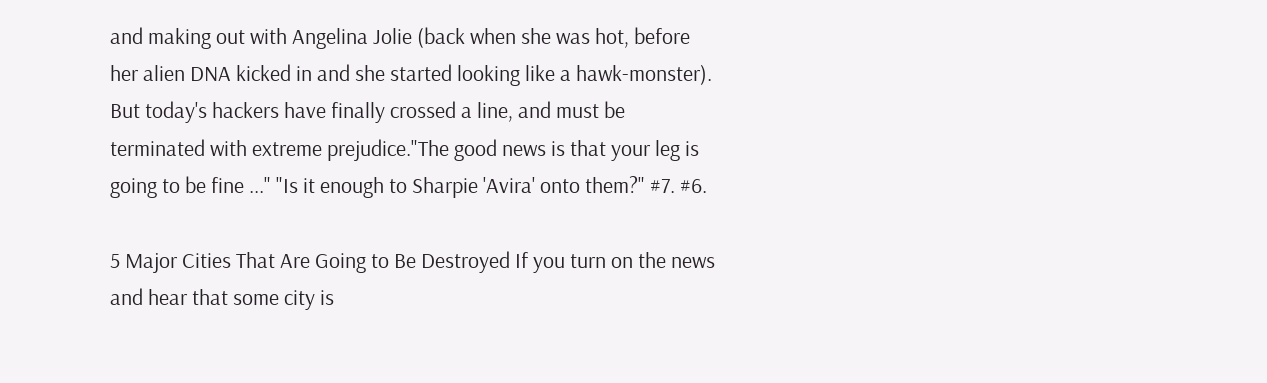and making out with Angelina Jolie (back when she was hot, before her alien DNA kicked in and she started looking like a hawk-monster). But today's hackers have finally crossed a line, and must be terminated with extreme prejudice."The good news is that your leg is going to be fine ..." "Is it enough to Sharpie 'Avira' onto them?" #7. #6.

5 Major Cities That Are Going to Be Destroyed If you turn on the news and hear that some city is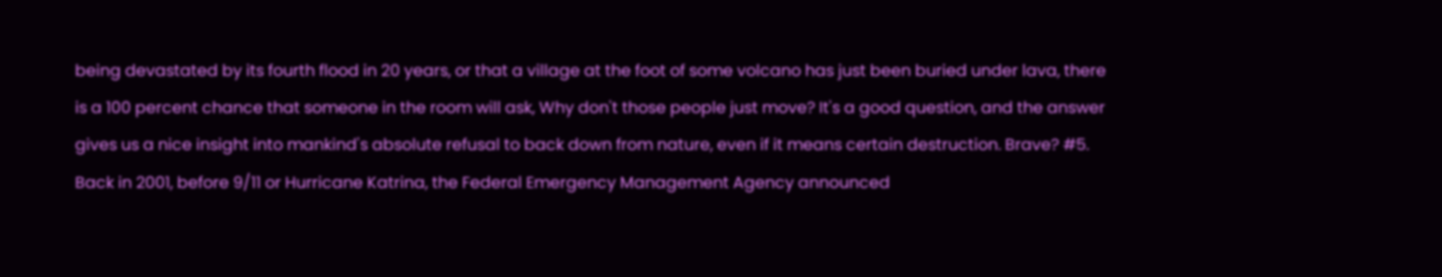being devastated by its fourth flood in 20 years, or that a village at the foot of some volcano has just been buried under lava, there is a 100 percent chance that someone in the room will ask, Why don't those people just move? It's a good question, and the answer gives us a nice insight into mankind's absolute refusal to back down from nature, even if it means certain destruction. Brave? #5. Back in 2001, before 9/11 or Hurricane Katrina, the Federal Emergency Management Agency announced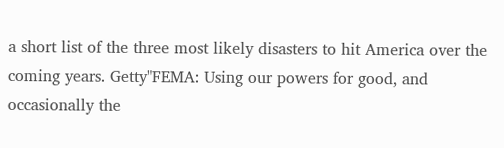a short list of the three most likely disasters to hit America over the coming years. Getty"FEMA: Using our powers for good, and occasionally the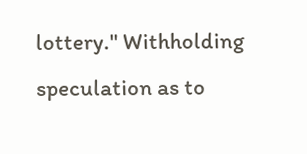lottery." Withholding speculation as to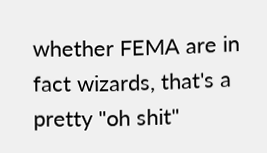whether FEMA are in fact wizards, that's a pretty "oh shit"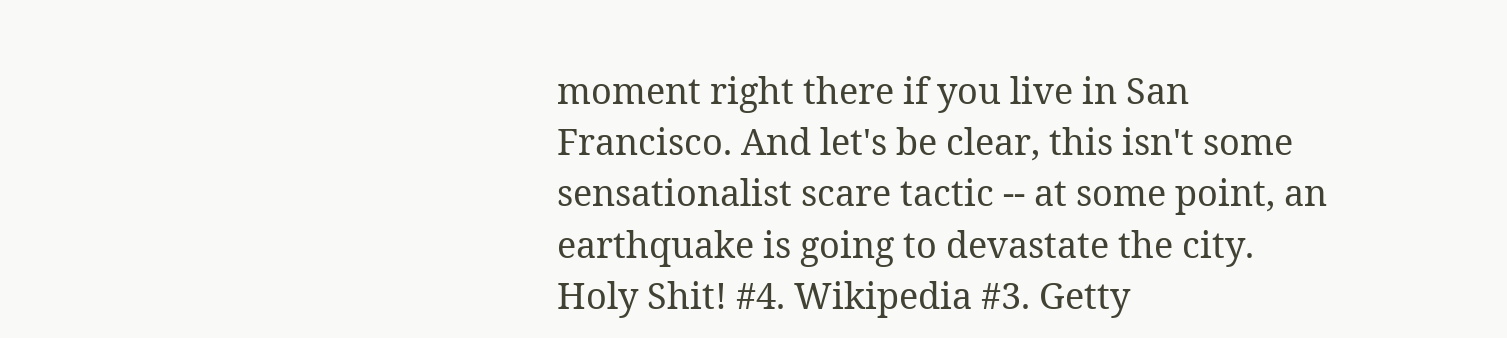moment right there if you live in San Francisco. And let's be clear, this isn't some sensationalist scare tactic -- at some point, an earthquake is going to devastate the city. Holy Shit! #4. Wikipedia #3. Getty